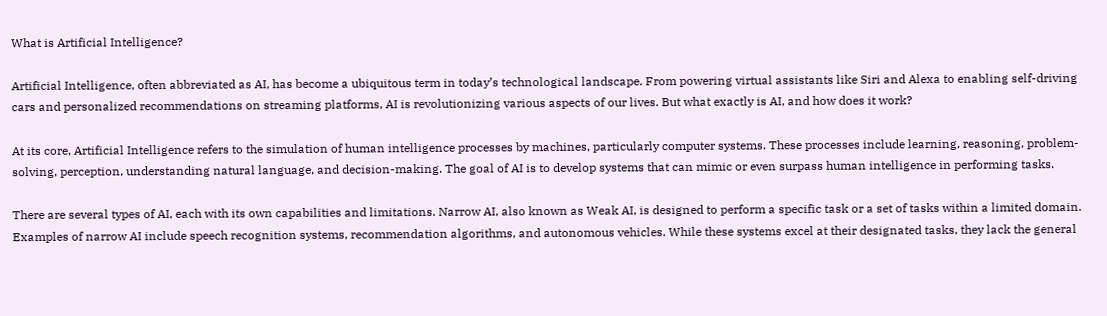What is Artificial Intelligence?

Artificial Intelligence, often abbreviated as AI, has become a ubiquitous term in today’s technological landscape. From powering virtual assistants like Siri and Alexa to enabling self-driving cars and personalized recommendations on streaming platforms, AI is revolutionizing various aspects of our lives. But what exactly is AI, and how does it work?

At its core, Artificial Intelligence refers to the simulation of human intelligence processes by machines, particularly computer systems. These processes include learning, reasoning, problem-solving, perception, understanding natural language, and decision-making. The goal of AI is to develop systems that can mimic or even surpass human intelligence in performing tasks.

There are several types of AI, each with its own capabilities and limitations. Narrow AI, also known as Weak AI, is designed to perform a specific task or a set of tasks within a limited domain. Examples of narrow AI include speech recognition systems, recommendation algorithms, and autonomous vehicles. While these systems excel at their designated tasks, they lack the general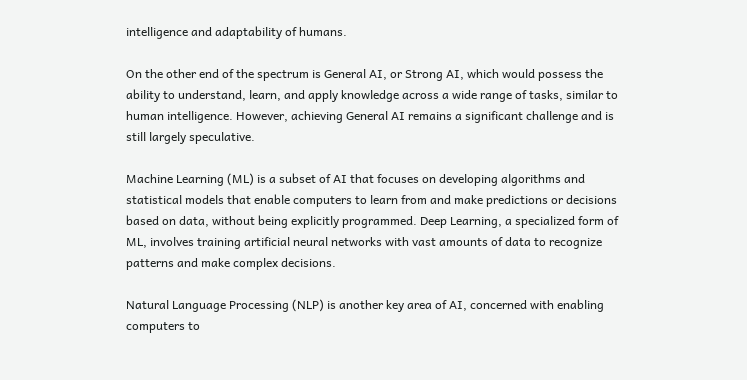intelligence and adaptability of humans.

On the other end of the spectrum is General AI, or Strong AI, which would possess the ability to understand, learn, and apply knowledge across a wide range of tasks, similar to human intelligence. However, achieving General AI remains a significant challenge and is still largely speculative.

Machine Learning (ML) is a subset of AI that focuses on developing algorithms and statistical models that enable computers to learn from and make predictions or decisions based on data, without being explicitly programmed. Deep Learning, a specialized form of ML, involves training artificial neural networks with vast amounts of data to recognize patterns and make complex decisions.

Natural Language Processing (NLP) is another key area of AI, concerned with enabling computers to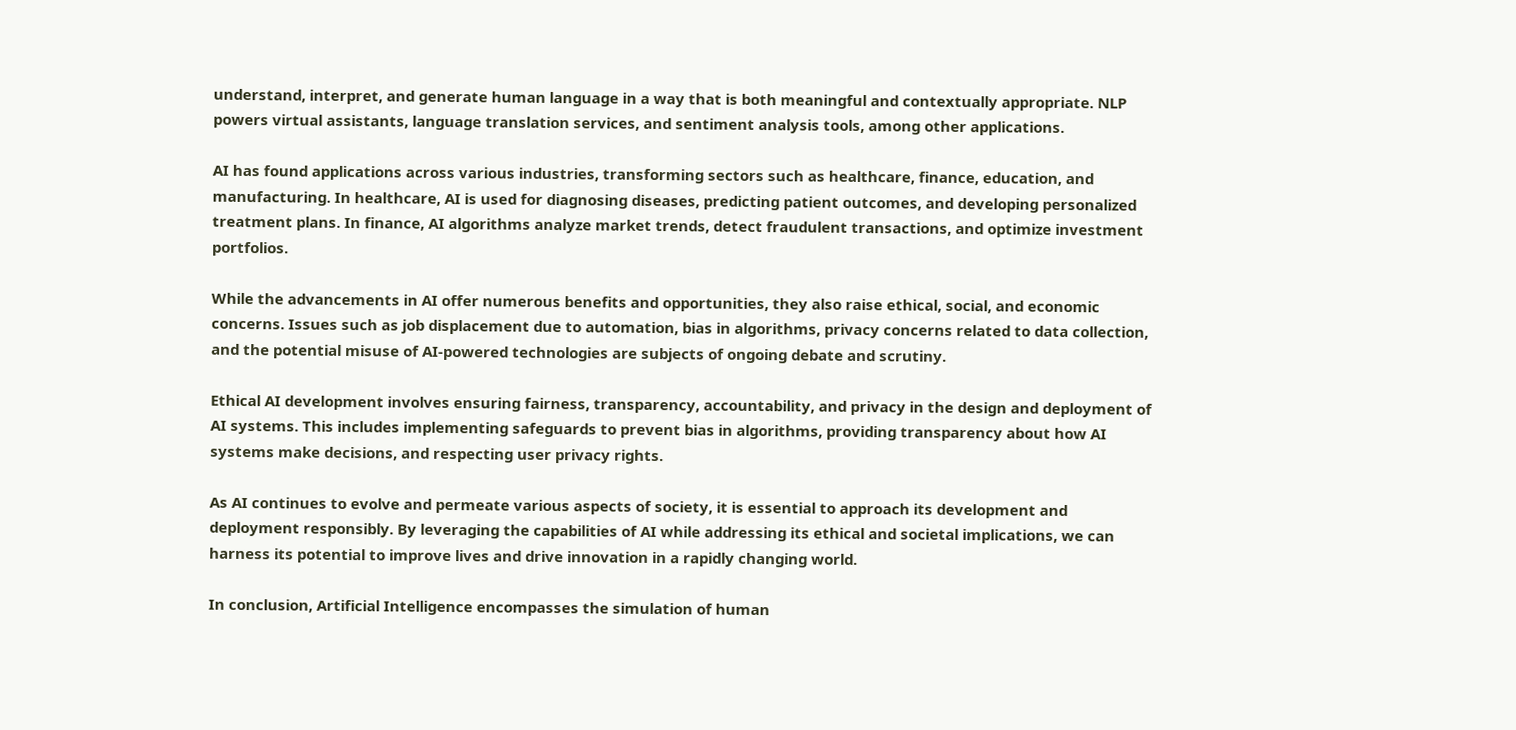understand, interpret, and generate human language in a way that is both meaningful and contextually appropriate. NLP powers virtual assistants, language translation services, and sentiment analysis tools, among other applications.

AI has found applications across various industries, transforming sectors such as healthcare, finance, education, and manufacturing. In healthcare, AI is used for diagnosing diseases, predicting patient outcomes, and developing personalized treatment plans. In finance, AI algorithms analyze market trends, detect fraudulent transactions, and optimize investment portfolios.

While the advancements in AI offer numerous benefits and opportunities, they also raise ethical, social, and economic concerns. Issues such as job displacement due to automation, bias in algorithms, privacy concerns related to data collection, and the potential misuse of AI-powered technologies are subjects of ongoing debate and scrutiny.

Ethical AI development involves ensuring fairness, transparency, accountability, and privacy in the design and deployment of AI systems. This includes implementing safeguards to prevent bias in algorithms, providing transparency about how AI systems make decisions, and respecting user privacy rights.

As AI continues to evolve and permeate various aspects of society, it is essential to approach its development and deployment responsibly. By leveraging the capabilities of AI while addressing its ethical and societal implications, we can harness its potential to improve lives and drive innovation in a rapidly changing world.

In conclusion, Artificial Intelligence encompasses the simulation of human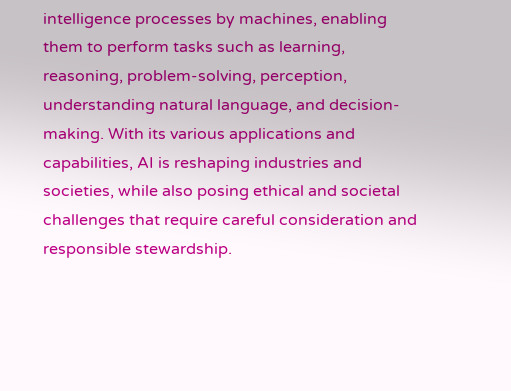intelligence processes by machines, enabling them to perform tasks such as learning, reasoning, problem-solving, perception, understanding natural language, and decision-making. With its various applications and capabilities, AI is reshaping industries and societies, while also posing ethical and societal challenges that require careful consideration and responsible stewardship.